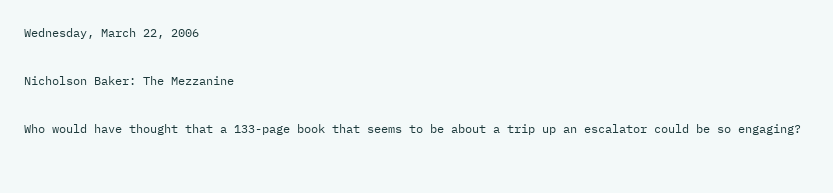Wednesday, March 22, 2006

Nicholson Baker: The Mezzanine

Who would have thought that a 133-page book that seems to be about a trip up an escalator could be so engaging?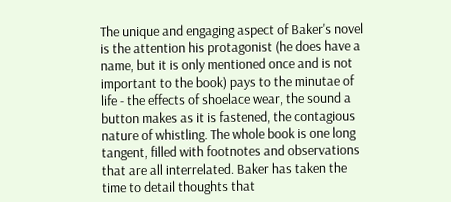The unique and engaging aspect of Baker's novel is the attention his protagonist (he does have a name, but it is only mentioned once and is not important to the book) pays to the minutae of life - the effects of shoelace wear, the sound a button makes as it is fastened, the contagious nature of whistling. The whole book is one long tangent, filled with footnotes and observations that are all interrelated. Baker has taken the time to detail thoughts that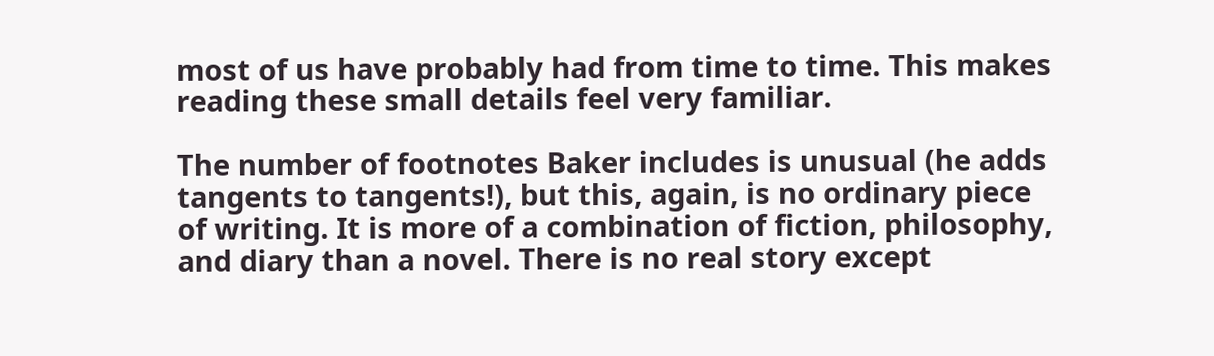most of us have probably had from time to time. This makes reading these small details feel very familiar.

The number of footnotes Baker includes is unusual (he adds tangents to tangents!), but this, again, is no ordinary piece of writing. It is more of a combination of fiction, philosophy, and diary than a novel. There is no real story except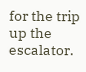for the trip up the escalator.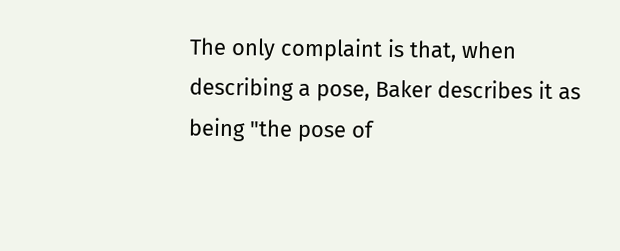The only complaint is that, when describing a pose, Baker describes it as being "the pose of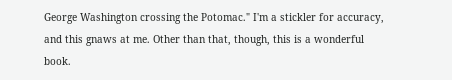George Washington crossing the Potomac." I'm a stickler for accuracy, and this gnaws at me. Other than that, though, this is a wonderful book.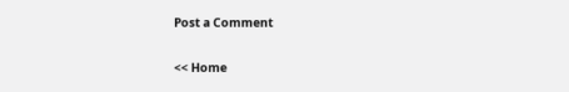Post a Comment

<< Home